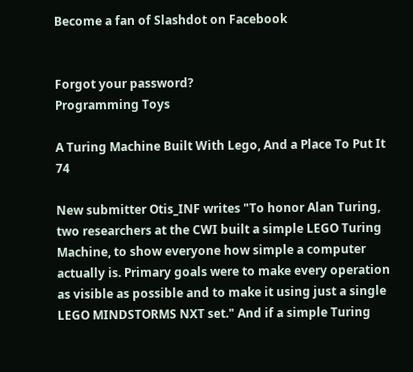Become a fan of Slashdot on Facebook


Forgot your password?
Programming Toys

A Turing Machine Built With Lego, And a Place To Put It 74

New submitter Otis_INF writes "To honor Alan Turing, two researchers at the CWI built a simple LEGO Turing Machine, to show everyone how simple a computer actually is. Primary goals were to make every operation as visible as possible and to make it using just a single LEGO MINDSTORMS NXT set." And if a simple Turing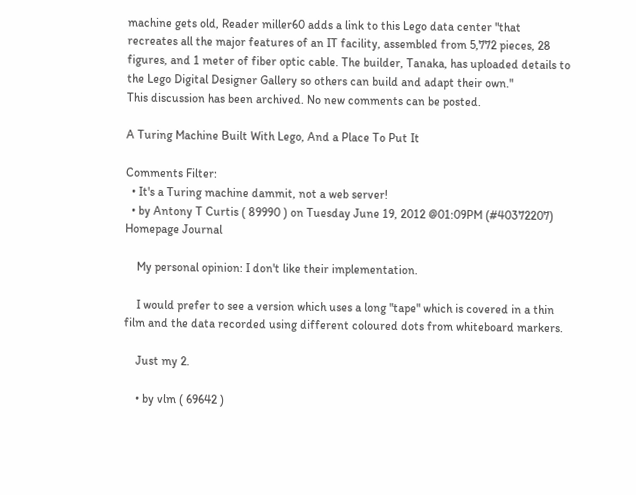machine gets old, Reader miller60 adds a link to this Lego data center "that recreates all the major features of an IT facility, assembled from 5,772 pieces, 28 figures, and 1 meter of fiber optic cable. The builder, Tanaka, has uploaded details to the Lego Digital Designer Gallery so others can build and adapt their own."
This discussion has been archived. No new comments can be posted.

A Turing Machine Built With Lego, And a Place To Put It

Comments Filter:
  • It's a Turing machine dammit, not a web server!
  • by Antony T Curtis ( 89990 ) on Tuesday June 19, 2012 @01:09PM (#40372207) Homepage Journal

    My personal opinion: I don't like their implementation.

    I would prefer to see a version which uses a long "tape" which is covered in a thin film and the data recorded using different coloured dots from whiteboard markers.

    Just my 2.

    • by vlm ( 69642 )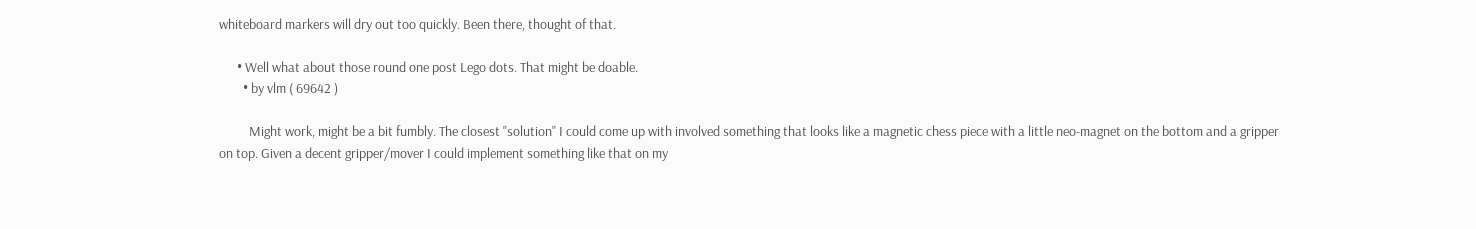whiteboard markers will dry out too quickly. Been there, thought of that.

      • Well what about those round one post Lego dots. That might be doable.
        • by vlm ( 69642 )

          Might work, might be a bit fumbly. The closest "solution" I could come up with involved something that looks like a magnetic chess piece with a little neo-magnet on the bottom and a gripper on top. Given a decent gripper/mover I could implement something like that on my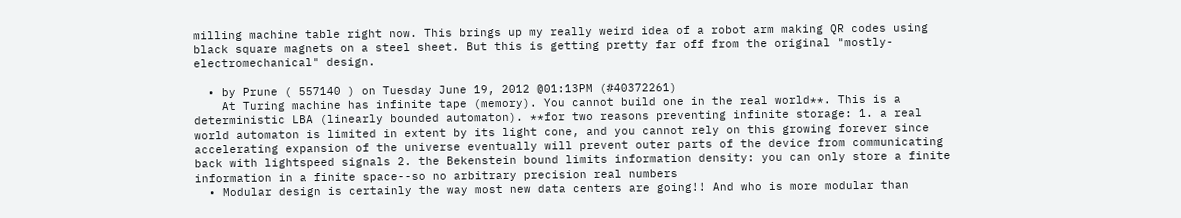milling machine table right now. This brings up my really weird idea of a robot arm making QR codes using black square magnets on a steel sheet. But this is getting pretty far off from the original "mostly-electromechanical" design.

  • by Prune ( 557140 ) on Tuesday June 19, 2012 @01:13PM (#40372261)
    At Turing machine has infinite tape (memory). You cannot build one in the real world**. This is a deterministic LBA (linearly bounded automaton). **for two reasons preventing infinite storage: 1. a real world automaton is limited in extent by its light cone, and you cannot rely on this growing forever since accelerating expansion of the universe eventually will prevent outer parts of the device from communicating back with lightspeed signals 2. the Bekenstein bound limits information density: you can only store a finite information in a finite space--so no arbitrary precision real numbers
  • Modular design is certainly the way most new data centers are going!! And who is more modular than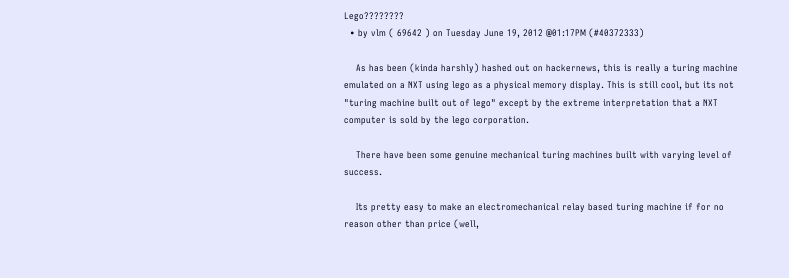Lego????????
  • by vlm ( 69642 ) on Tuesday June 19, 2012 @01:17PM (#40372333)

    As has been (kinda harshly) hashed out on hackernews, this is really a turing machine emulated on a NXT using lego as a physical memory display. This is still cool, but its not "turing machine built out of lego" except by the extreme interpretation that a NXT computer is sold by the lego corporation.

    There have been some genuine mechanical turing machines built with varying level of success.

    Its pretty easy to make an electromechanical relay based turing machine if for no reason other than price (well,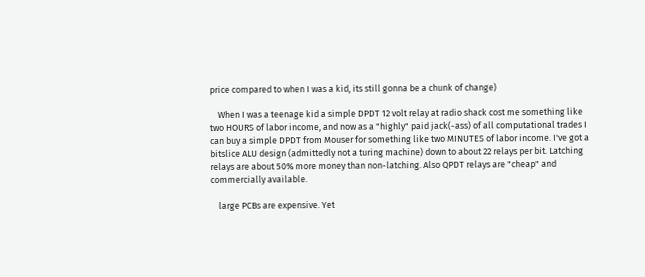price compared to when I was a kid, its still gonna be a chunk of change)

    When I was a teenage kid a simple DPDT 12 volt relay at radio shack cost me something like two HOURS of labor income, and now as a "highly" paid jack(-ass) of all computational trades I can buy a simple DPDT from Mouser for something like two MINUTES of labor income. I've got a bitslice ALU design (admittedly not a turing machine) down to about 22 relays per bit. Latching relays are about 50% more money than non-latching. Also QPDT relays are "cheap" and commercially available.

    large PCBs are expensive. Yet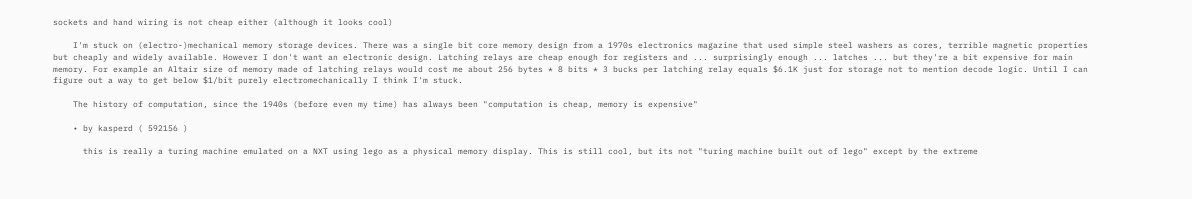sockets and hand wiring is not cheap either (although it looks cool)

    I'm stuck on (electro-)mechanical memory storage devices. There was a single bit core memory design from a 1970s electronics magazine that used simple steel washers as cores, terrible magnetic properties but cheaply and widely available. However I don't want an electronic design. Latching relays are cheap enough for registers and ... surprisingly enough ... latches ... but they're a bit expensive for main memory. For example an Altair size of memory made of latching relays would cost me about 256 bytes * 8 bits * 3 bucks per latching relay equals $6.1K just for storage not to mention decode logic. Until I can figure out a way to get below $1/bit purely electromechanically I think I'm stuck.

    The history of computation, since the 1940s (before even my time) has always been "computation is cheap, memory is expensive"

    • by kasperd ( 592156 )

      this is really a turing machine emulated on a NXT using lego as a physical memory display. This is still cool, but its not "turing machine built out of lego" except by the extreme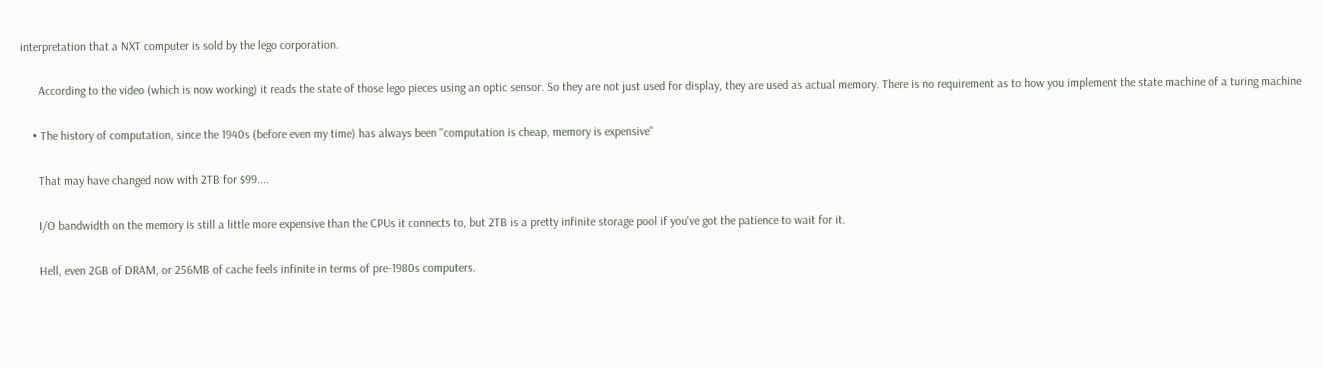interpretation that a NXT computer is sold by the lego corporation.

      According to the video (which is now working) it reads the state of those lego pieces using an optic sensor. So they are not just used for display, they are used as actual memory. There is no requirement as to how you implement the state machine of a turing machine

    • The history of computation, since the 1940s (before even my time) has always been "computation is cheap, memory is expensive"

      That may have changed now with 2TB for $99....

      I/O bandwidth on the memory is still a little more expensive than the CPUs it connects to, but 2TB is a pretty infinite storage pool if you've got the patience to wait for it.

      Hell, even 2GB of DRAM, or 256MB of cache feels infinite in terms of pre-1980s computers.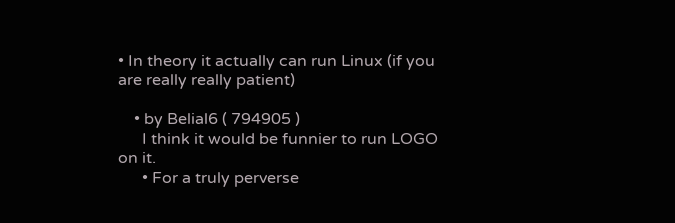• In theory it actually can run Linux (if you are really really patient)

    • by Belial6 ( 794905 )
      I think it would be funnier to run LOGO on it.
      • For a truly perverse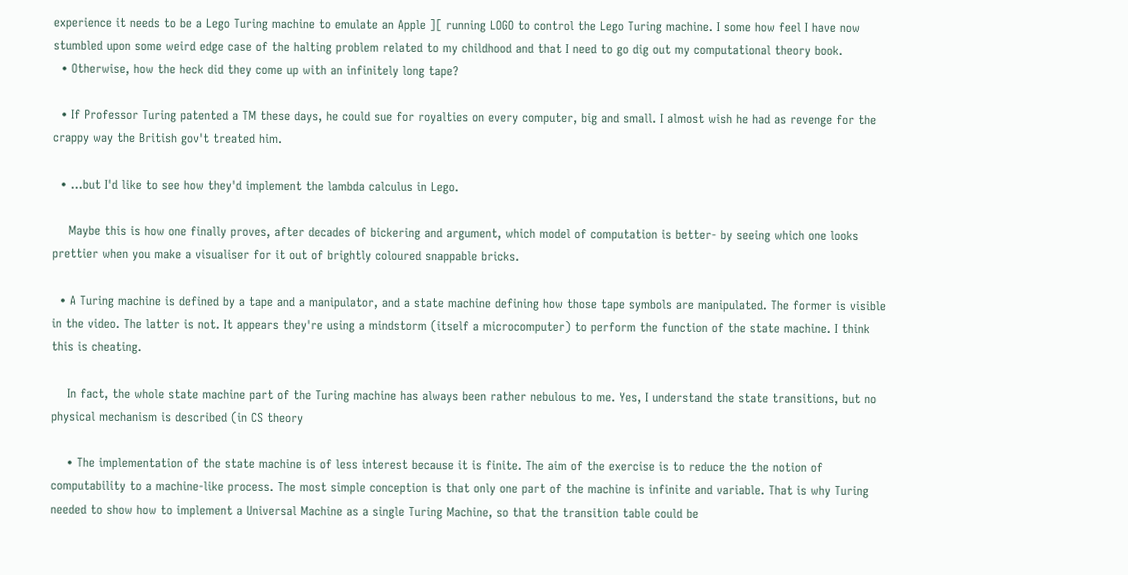experience it needs to be a Lego Turing machine to emulate an Apple ][ running LOGO to control the Lego Turing machine. I some how feel I have now stumbled upon some weird edge case of the halting problem related to my childhood and that I need to go dig out my computational theory book.
  • Otherwise, how the heck did they come up with an infinitely long tape?

  • If Professor Turing patented a TM these days, he could sue for royalties on every computer, big and small. I almost wish he had as revenge for the crappy way the British gov't treated him.

  • ...but I'd like to see how they'd implement the lambda calculus in Lego.

    Maybe this is how one finally proves, after decades of bickering and argument, which model of computation is better- by seeing which one looks prettier when you make a visualiser for it out of brightly coloured snappable bricks.

  • A Turing machine is defined by a tape and a manipulator, and a state machine defining how those tape symbols are manipulated. The former is visible in the video. The latter is not. It appears they're using a mindstorm (itself a microcomputer) to perform the function of the state machine. I think this is cheating.

    In fact, the whole state machine part of the Turing machine has always been rather nebulous to me. Yes, I understand the state transitions, but no physical mechanism is described (in CS theory

    • The implementation of the state machine is of less interest because it is finite. The aim of the exercise is to reduce the the notion of computability to a machine-like process. The most simple conception is that only one part of the machine is infinite and variable. That is why Turing needed to show how to implement a Universal Machine as a single Turing Machine, so that the transition table could be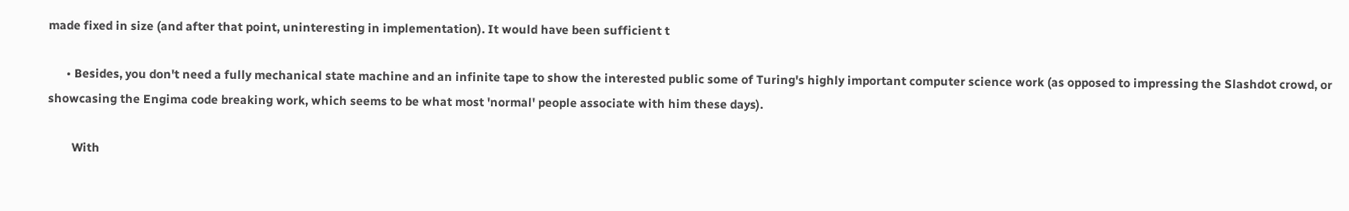made fixed in size (and after that point, uninteresting in implementation). It would have been sufficient t

      • Besides, you don't need a fully mechanical state machine and an infinite tape to show the interested public some of Turing's highly important computer science work (as opposed to impressing the Slashdot crowd, or showcasing the Engima code breaking work, which seems to be what most 'normal' people associate with him these days).

        With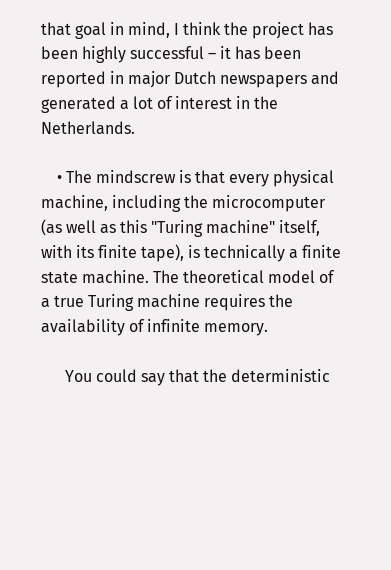that goal in mind, I think the project has been highly successful – it has been reported in major Dutch newspapers and generated a lot of interest in the Netherlands.

    • The mindscrew is that every physical machine, including the microcomputer (as well as this "Turing machine" itself, with its finite tape), is technically a finite state machine. The theoretical model of a true Turing machine requires the availability of infinite memory.

      You could say that the deterministic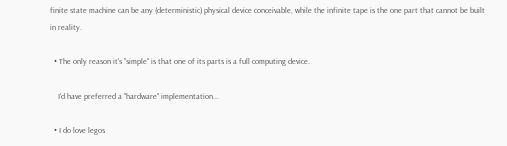finite state machine can be any (deterministic) physical device conceivable, while the infinite tape is the one part that cannot be built in reality.

  • The only reason it's "simple" is that one of its parts is a full computing device.

    I'd have preferred a "hardware" implementation...

  • I do love legos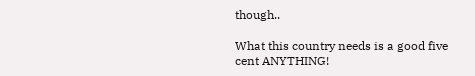though..

What this country needs is a good five cent ANYTHING!